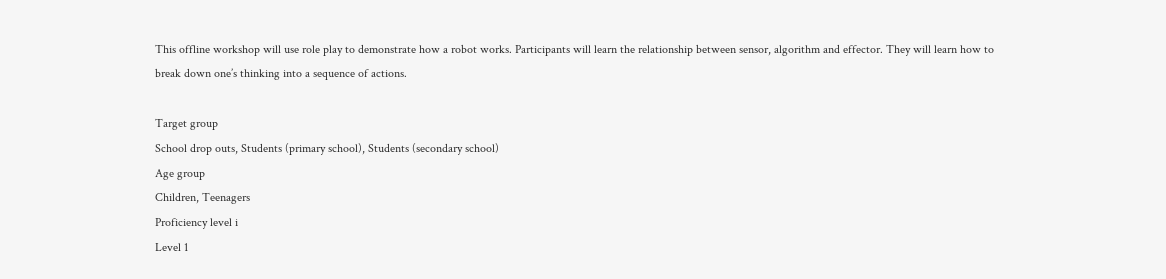This offline workshop will use role play to demonstrate how a robot works. Participants will learn the relationship between sensor, algorithm and effector. They will learn how to break down one’s thinking into a sequence of actions.

Target group
School drop outs, Students (primary school), Students (secondary school)
Age group
Children, Teenagers
Proficiency level i
Level 1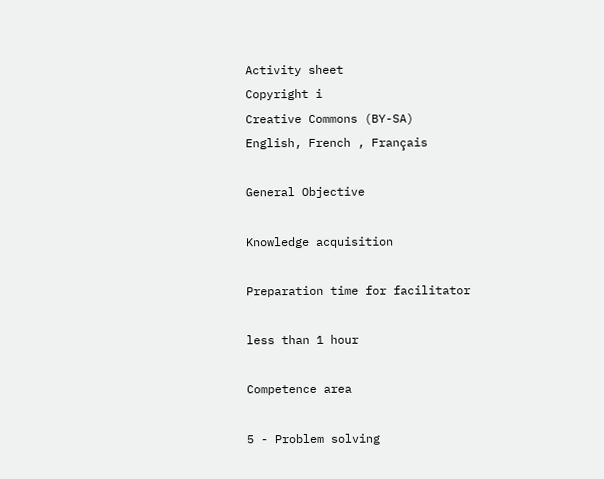Activity sheet
Copyright i
Creative Commons (BY-SA)
English, French , Français

General Objective

Knowledge acquisition

Preparation time for facilitator

less than 1 hour

Competence area

5 - Problem solving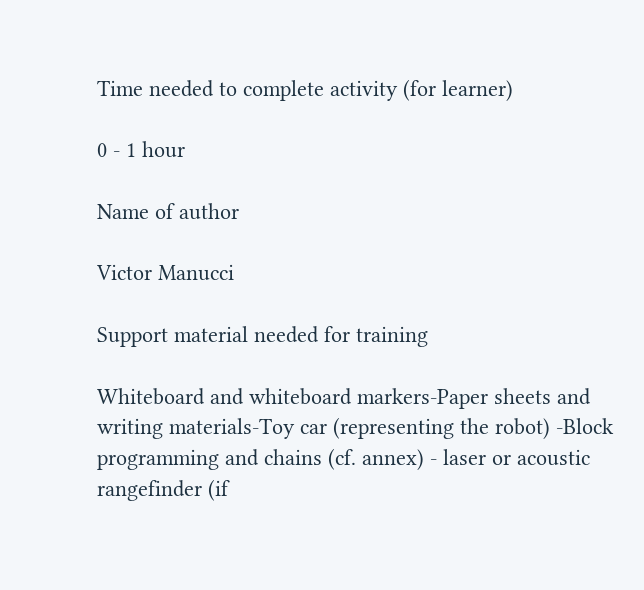Time needed to complete activity (for learner)

0 - 1 hour

Name of author

Victor Manucci

Support material needed for training

Whiteboard and whiteboard markers-Paper sheets and writing materials-Toy car (representing the robot) -Block programming and chains (cf. annex) - laser or acoustic rangefinder (if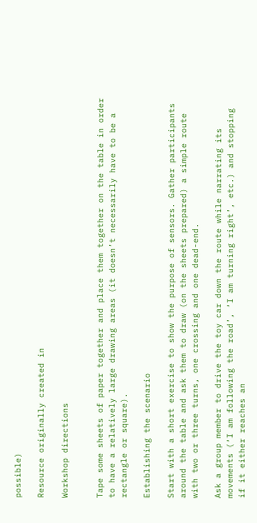possible)

Resource originally created in

Workshop directions


Tape some sheets of paper together and place them together on the table in order to have a relatively large drawing areas (it doesn’t necessarily have to be a rectangle or square).

Establishing the scenario

Start with a short exercise to show the purpose of sensors. Gather participants around the table and ask them to draw (on the sheets prepared) a simple route with two or three turns, one crossing and one dead-end.

Ask a group member to drive the toy car down the route while narrating its movements (‘I am following the road’, ‘I am turning right’, etc.) and stopping if it either reaches an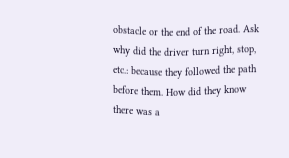obstacle or the end of the road. Ask why did the driver turn right, stop, etc.: because they followed the path before them. How did they know there was a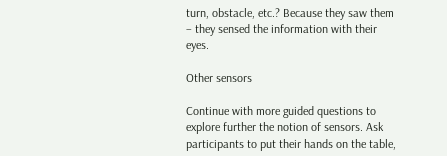turn, obstacle, etc.? Because they saw them – they sensed the information with their eyes.

Other sensors

Continue with more guided questions to explore further the notion of sensors. Ask participants to put their hands on the table,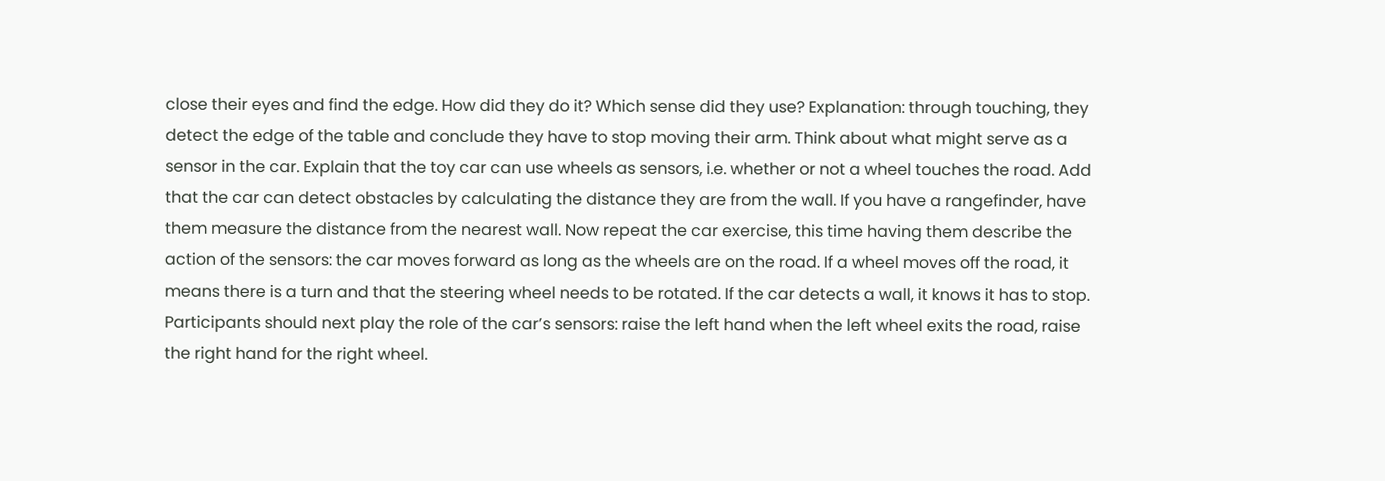close their eyes and find the edge. How did they do it? Which sense did they use? Explanation: through touching, they detect the edge of the table and conclude they have to stop moving their arm. Think about what might serve as a sensor in the car. Explain that the toy car can use wheels as sensors, i.e. whether or not a wheel touches the road. Add that the car can detect obstacles by calculating the distance they are from the wall. If you have a rangefinder, have them measure the distance from the nearest wall. Now repeat the car exercise, this time having them describe the action of the sensors: the car moves forward as long as the wheels are on the road. If a wheel moves off the road, it means there is a turn and that the steering wheel needs to be rotated. If the car detects a wall, it knows it has to stop. Participants should next play the role of the car’s sensors: raise the left hand when the left wheel exits the road, raise the right hand for the right wheel.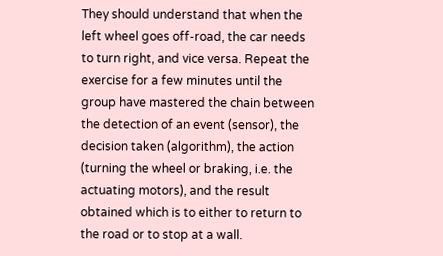They should understand that when the left wheel goes off-road, the car needs to turn right, and vice versa. Repeat the exercise for a few minutes until the group have mastered the chain between the detection of an event (sensor), the decision taken (algorithm), the action (turning the wheel or braking, i.e. the actuating motors), and the result obtained which is to either to return to the road or to stop at a wall.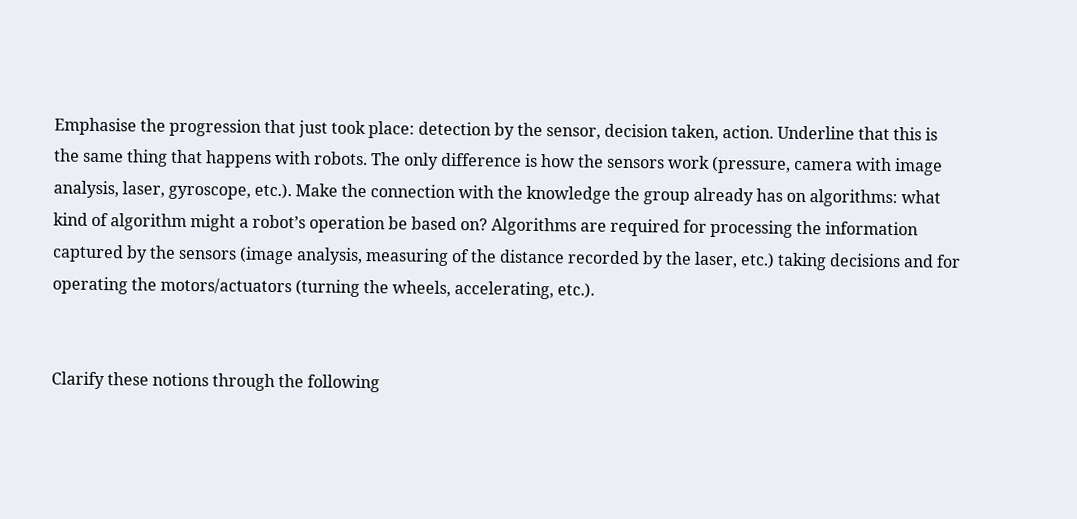Emphasise the progression that just took place: detection by the sensor, decision taken, action. Underline that this is the same thing that happens with robots. The only difference is how the sensors work (pressure, camera with image analysis, laser, gyroscope, etc.). Make the connection with the knowledge the group already has on algorithms: what kind of algorithm might a robot’s operation be based on? Algorithms are required for processing the information captured by the sensors (image analysis, measuring of the distance recorded by the laser, etc.) taking decisions and for operating the motors/actuators (turning the wheels, accelerating, etc.).


Clarify these notions through the following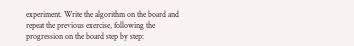experiment. Write the algorithm on the board and repeat the previous exercise, following the progression on the board step by step: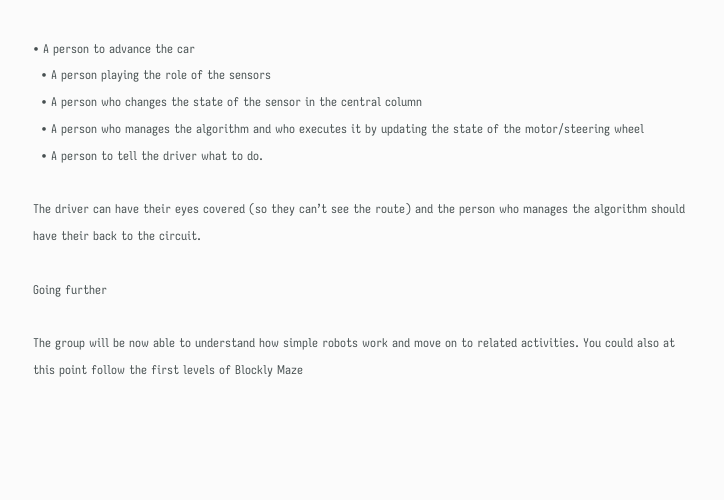• A person to advance the car
  • A person playing the role of the sensors
  • A person who changes the state of the sensor in the central column
  • A person who manages the algorithm and who executes it by updating the state of the motor/steering wheel
  • A person to tell the driver what to do.

The driver can have their eyes covered (so they can’t see the route) and the person who manages the algorithm should have their back to the circuit.

Going further

The group will be now able to understand how simple robots work and move on to related activities. You could also at this point follow the first levels of Blockly Maze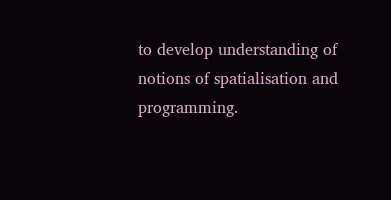to develop understanding of notions of spatialisation and programming.